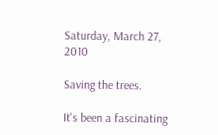Saturday, March 27, 2010

Saving the trees.

It's been a fascinating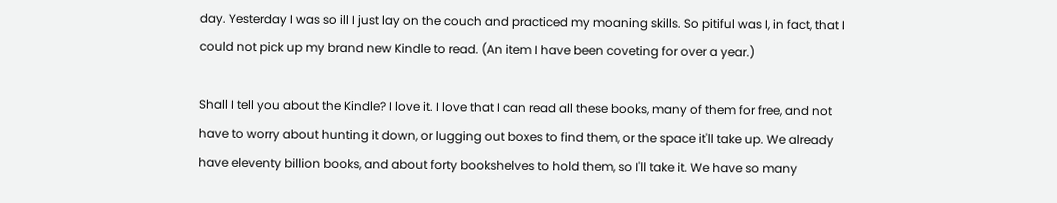day. Yesterday I was so ill I just lay on the couch and practiced my moaning skills. So pitiful was I, in fact, that I could not pick up my brand new Kindle to read. (An item I have been coveting for over a year.)

Shall I tell you about the Kindle? I love it. I love that I can read all these books, many of them for free, and not have to worry about hunting it down, or lugging out boxes to find them, or the space it'll take up. We already have eleventy billion books, and about forty bookshelves to hold them, so I'll take it. We have so many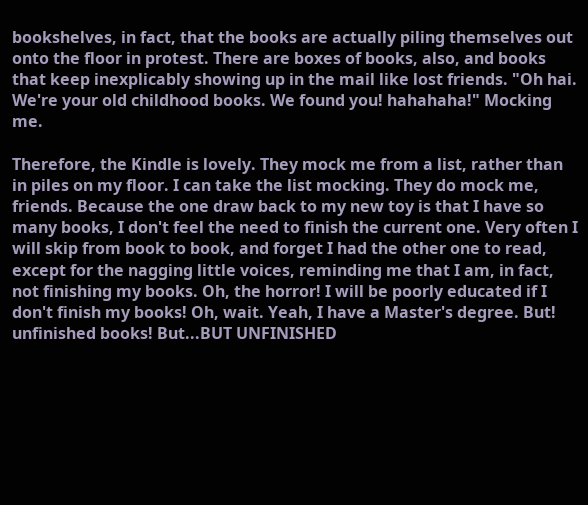bookshelves, in fact, that the books are actually piling themselves out onto the floor in protest. There are boxes of books, also, and books that keep inexplicably showing up in the mail like lost friends. "Oh hai. We're your old childhood books. We found you! hahahaha!" Mocking me.

Therefore, the Kindle is lovely. They mock me from a list, rather than in piles on my floor. I can take the list mocking. They do mock me, friends. Because the one draw back to my new toy is that I have so many books, I don't feel the need to finish the current one. Very often I will skip from book to book, and forget I had the other one to read, except for the nagging little voices, reminding me that I am, in fact, not finishing my books. Oh, the horror! I will be poorly educated if I don't finish my books! Oh, wait. Yeah, I have a Master's degree. But! unfinished books! But...BUT UNFINISHED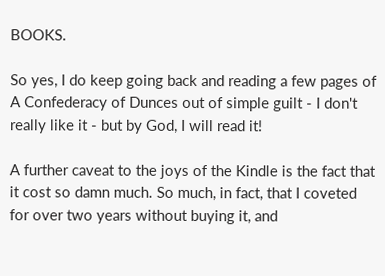BOOKS.

So yes, I do keep going back and reading a few pages of A Confederacy of Dunces out of simple guilt - I don't really like it - but by God, I will read it!

A further caveat to the joys of the Kindle is the fact that it cost so damn much. So much, in fact, that I coveted for over two years without buying it, and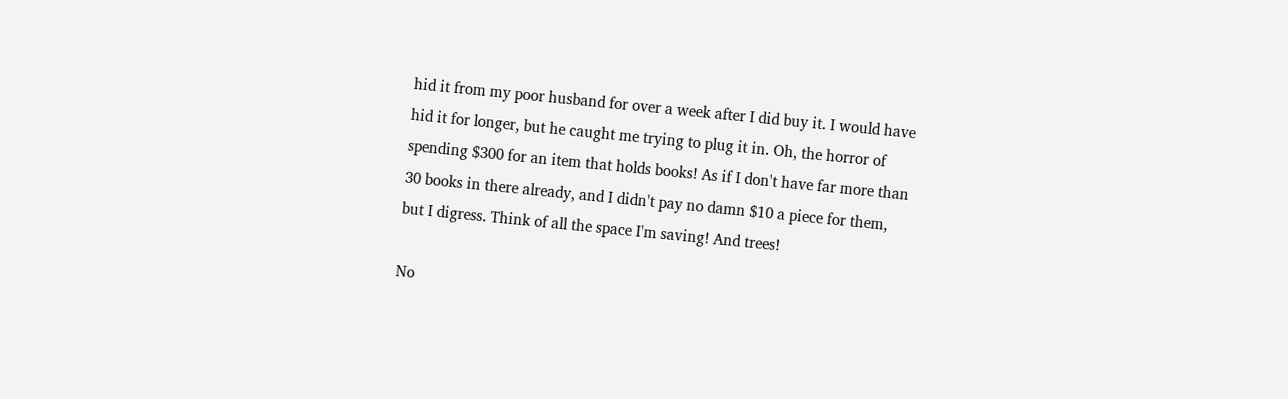hid it from my poor husband for over a week after I did buy it. I would have hid it for longer, but he caught me trying to plug it in. Oh, the horror of spending $300 for an item that holds books! As if I don't have far more than 30 books in there already, and I didn't pay no damn $10 a piece for them, but I digress. Think of all the space I'm saving! And trees!

No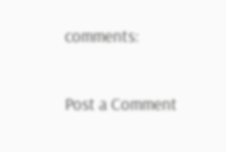comments:

Post a Comment